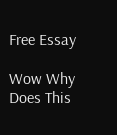Free Essay

Wow Why Does This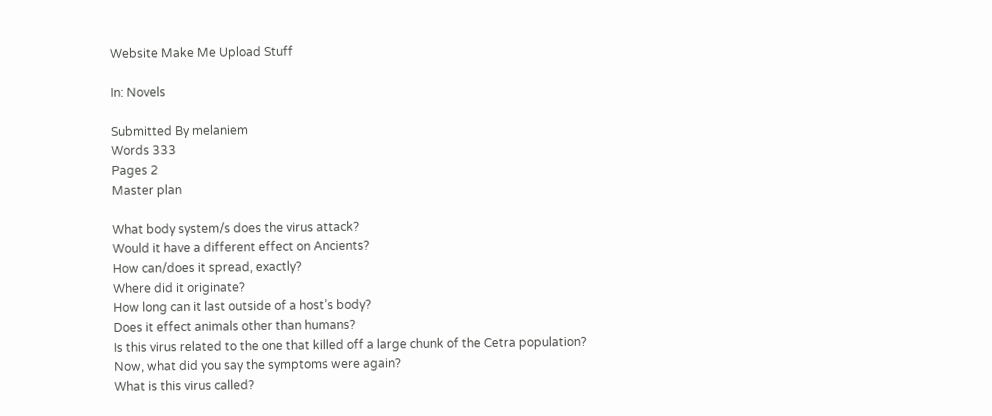Website Make Me Upload Stuff

In: Novels

Submitted By melaniem
Words 333
Pages 2
Master plan

What body system/s does the virus attack?
Would it have a different effect on Ancients?
How can/does it spread, exactly?
Where did it originate?
How long can it last outside of a host’s body?
Does it effect animals other than humans?
Is this virus related to the one that killed off a large chunk of the Cetra population?
Now, what did you say the symptoms were again?
What is this virus called?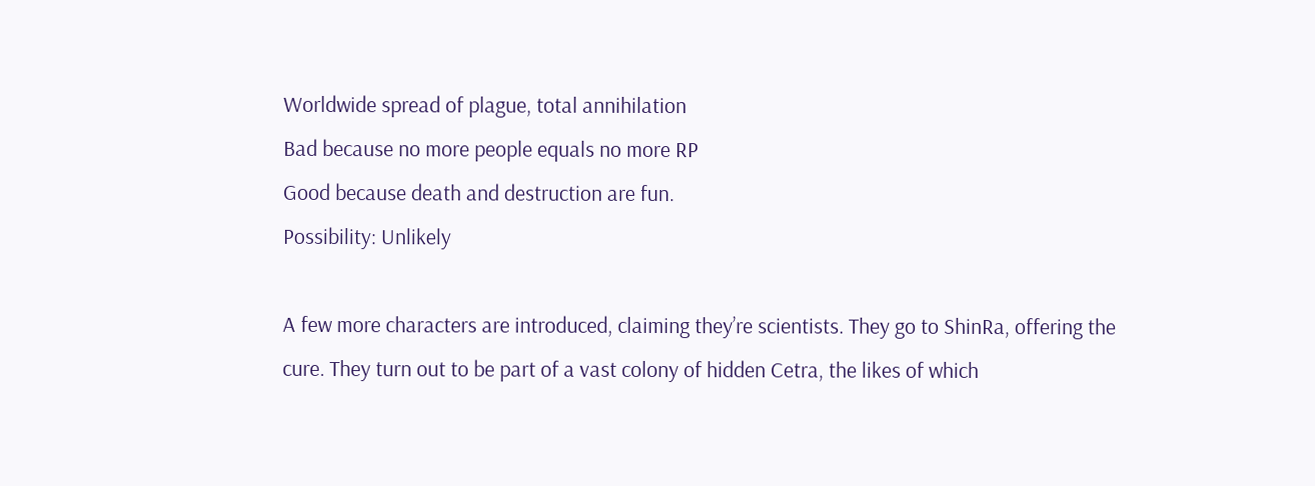Worldwide spread of plague, total annihilation
Bad because no more people equals no more RP
Good because death and destruction are fun.
Possibility: Unlikely

A few more characters are introduced, claiming they’re scientists. They go to ShinRa, offering the cure. They turn out to be part of a vast colony of hidden Cetra, the likes of which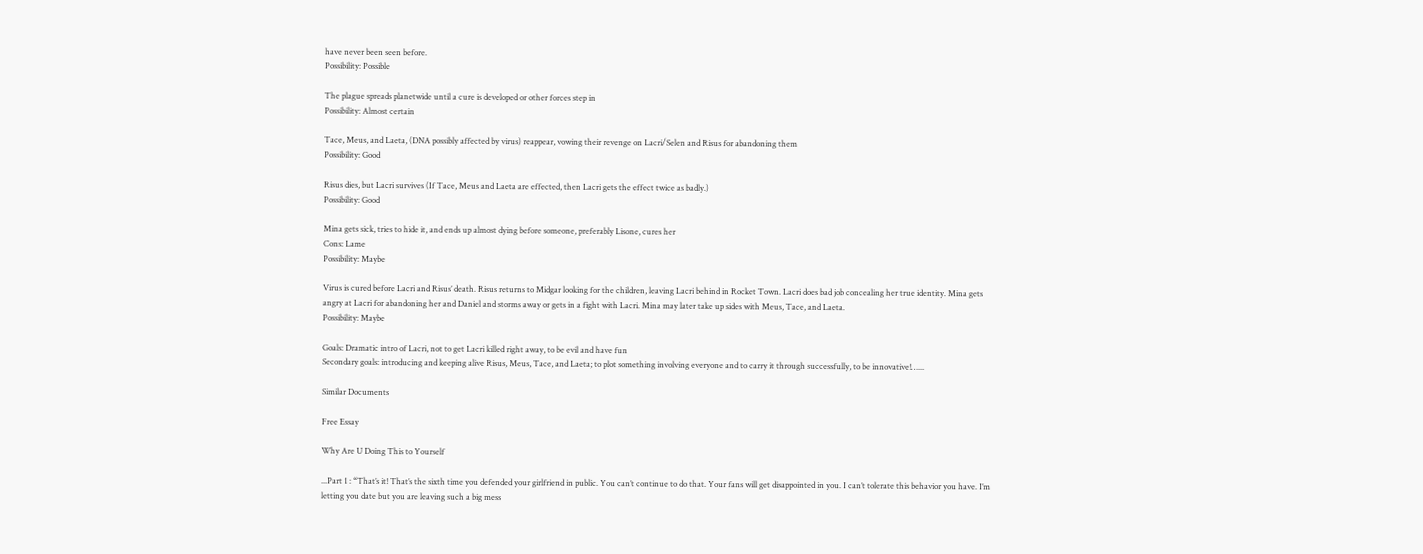have never been seen before.
Possibility: Possible

The plague spreads planetwide until a cure is developed or other forces step in
Possibility: Almost certain

Tace, Meus, and Laeta, (DNA possibly affected by virus) reappear, vowing their revenge on Lacri/Selen and Risus for abandoning them
Possibility: Good

Risus dies, but Lacri survives (If Tace, Meus and Laeta are effected, then Lacri gets the effect twice as badly.)
Possibility: Good

Mina gets sick, tries to hide it, and ends up almost dying before someone, preferably Lisone, cures her
Cons: Lame
Possibility: Maybe

Virus is cured before Lacri and Risus’ death. Risus returns to Midgar looking for the children, leaving Lacri behind in Rocket Town. Lacri does bad job concealing her true identity. Mina gets angry at Lacri for abandoning her and Daniel and storms away or gets in a fight with Lacri. Mina may later take up sides with Meus, Tace, and Laeta.
Possibility: Maybe

Goals: Dramatic intro of Lacri, not to get Lacri killed right away, to be evil and have fun
Secondary goals: introducing and keeping alive Risus, Meus, Tace, and Laeta; to plot something involving everyone and to carry it through successfully, to be innovative!…...

Similar Documents

Free Essay

Why Are U Doing This to Yourself

...Part 1 : “That’s it! That’s the sixth time you defended your girlfriend in public. You can’t continue to do that. Your fans will get disappointed in you. I can’t tolerate this behavior you have. I’m letting you date but you are leaving such a big mess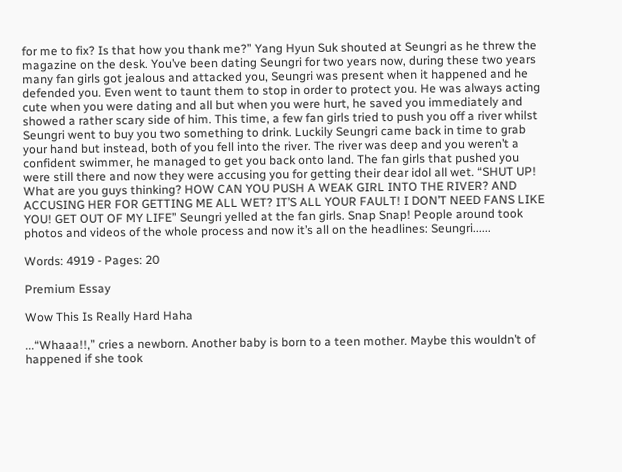for me to fix? Is that how you thank me?” Yang Hyun Suk shouted at Seungri as he threw the magazine on the desk. You’ve been dating Seungri for two years now, during these two years many fan girls got jealous and attacked you, Seungri was present when it happened and he defended you. Even went to taunt them to stop in order to protect you. He was always acting cute when you were dating and all but when you were hurt, he saved you immediately and showed a rather scary side of him. This time, a few fan girls tried to push you off a river whilst Seungri went to buy you two something to drink. Luckily Seungri came back in time to grab your hand but instead, both of you fell into the river. The river was deep and you weren’t a confident swimmer, he managed to get you back onto land. The fan girls that pushed you were still there and now they were accusing you for getting their dear idol all wet. “SHUT UP! What are you guys thinking? HOW CAN YOU PUSH A WEAK GIRL INTO THE RIVER? AND ACCUSING HER FOR GETTING ME ALL WET? IT’S ALL YOUR FAULT! I DON’T NEED FANS LIKE YOU! GET OUT OF MY LIFE” Seungri yelled at the fan girls. Snap Snap! People around took photos and videos of the whole process and now it’s all on the headlines: Seungri......

Words: 4919 - Pages: 20

Premium Essay

Wow This Is Really Hard Haha

...“Whaaa!!,” cries a newborn. Another baby is born to a teen mother. Maybe this wouldn’t of happened if she took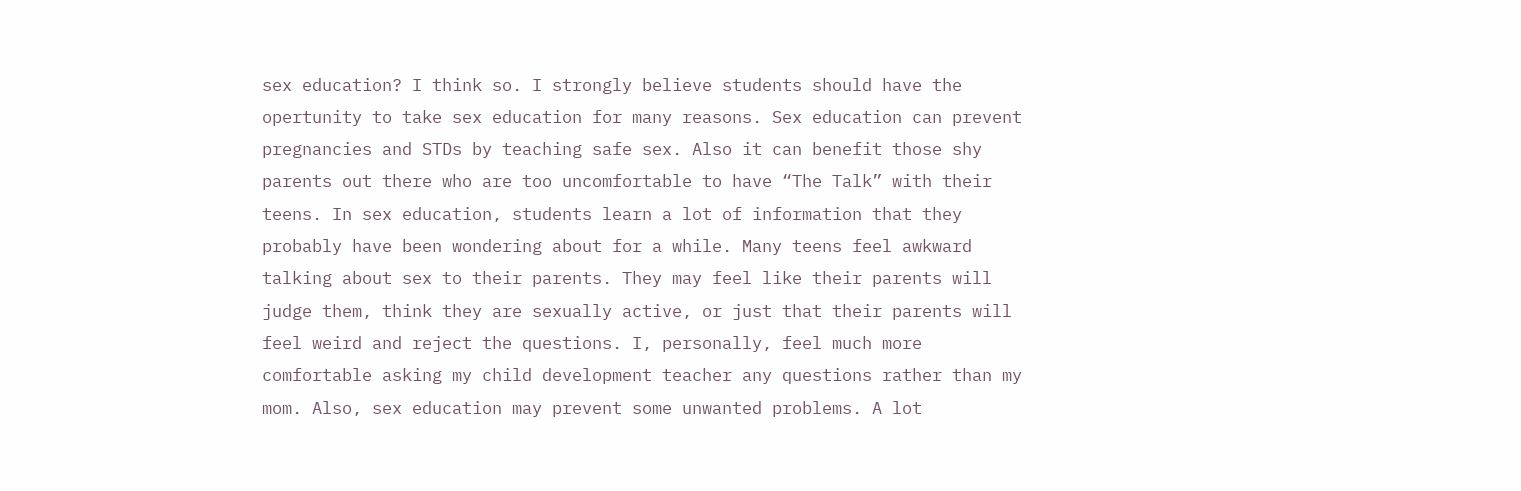sex education? I think so. I strongly believe students should have the opertunity to take sex education for many reasons. Sex education can prevent pregnancies and STDs by teaching safe sex. Also it can benefit those shy parents out there who are too uncomfortable to have “The Talk” with their teens. In sex education, students learn a lot of information that they probably have been wondering about for a while. Many teens feel awkward talking about sex to their parents. They may feel like their parents will judge them, think they are sexually active, or just that their parents will feel weird and reject the questions. I, personally, feel much more comfortable asking my child development teacher any questions rather than my mom. Also, sex education may prevent some unwanted problems. A lot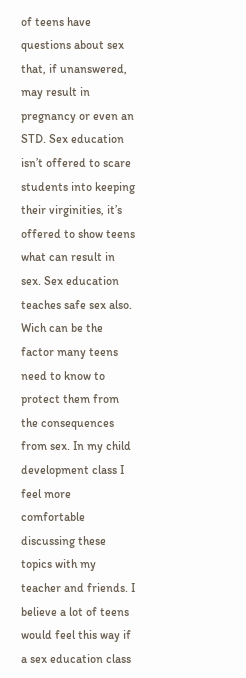of teens have questions about sex that, if unanswered, may result in pregnancy or even an STD. Sex education isn’t offered to scare students into keeping their virginities, it’s offered to show teens what can result in sex. Sex education teaches safe sex also. Wich can be the factor many teens need to know to protect them from the consequences from sex. In my child development class I feel more comfortable discussing these topics with my teacher and friends. I believe a lot of teens would feel this way if a sex education class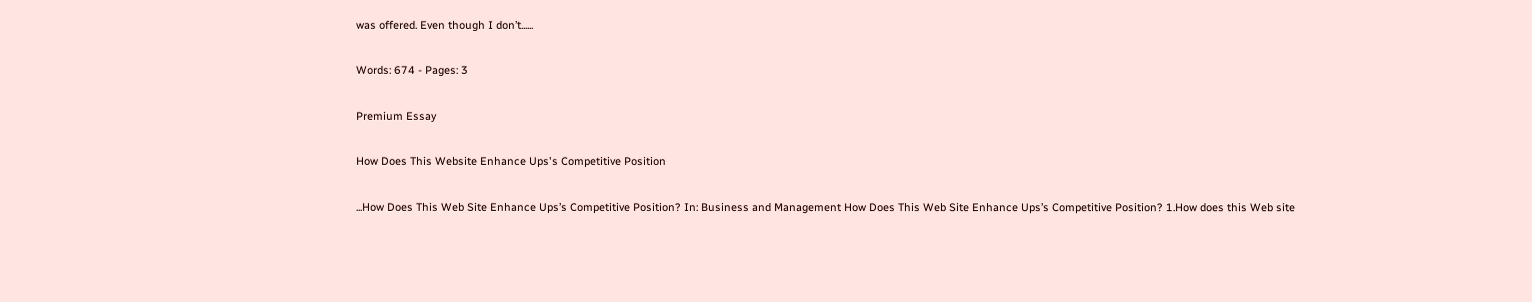was offered. Even though I don’t......

Words: 674 - Pages: 3

Premium Essay

How Does This Website Enhance Ups's Competitive Position

...How Does This Web Site Enhance Ups’s Competitive Position? In: Business and Management How Does This Web Site Enhance Ups’s Competitive Position? 1.How does this Web site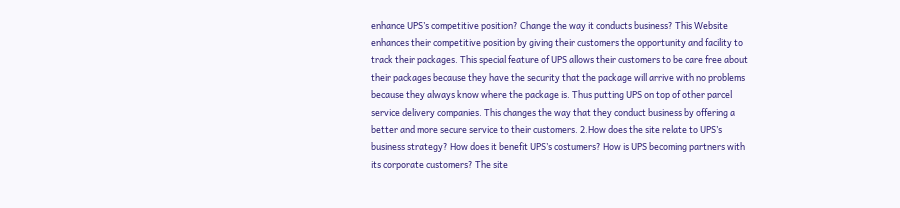enhance UPS’s competitive position? Change the way it conducts business? This Website enhances their competitive position by giving their customers the opportunity and facility to track their packages. This special feature of UPS allows their customers to be care free about their packages because they have the security that the package will arrive with no problems because they always know where the package is. Thus putting UPS on top of other parcel service delivery companies. This changes the way that they conduct business by offering a better and more secure service to their customers. 2.How does the site relate to UPS’s business strategy? How does it benefit UPS’s costumers? How is UPS becoming partners with its corporate customers? The site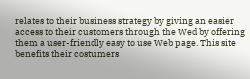relates to their business strategy by giving an easier access to their customers through the Wed by offering them a user-friendly easy to use Web page. This site benefits their costumers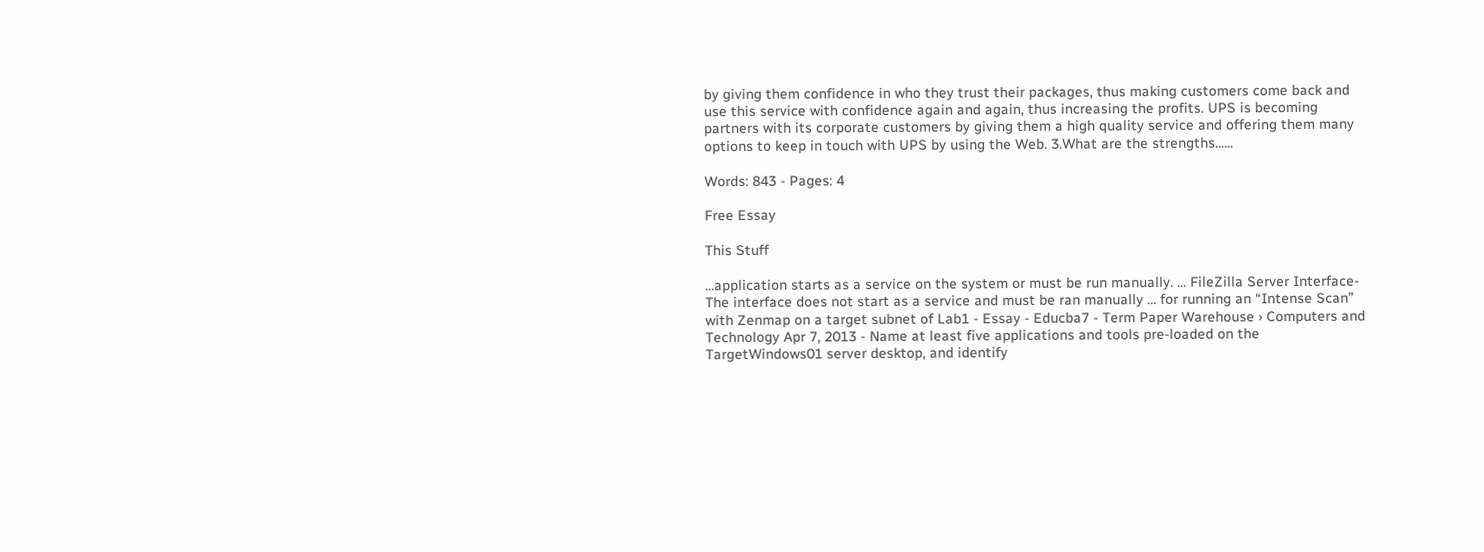by giving them confidence in who they trust their packages, thus making customers come back and use this service with confidence again and again, thus increasing the profits. UPS is becoming partners with its corporate customers by giving them a high quality service and offering them many options to keep in touch with UPS by using the Web. 3.What are the strengths......

Words: 843 - Pages: 4

Free Essay

This Stuff

...application starts as a service on the system or must be run manually. ... FileZilla Server Interface- The interface does not start as a service and must be ran manually ... for running an “Intense Scan” with Zenmap on a target subnet of Lab1 - Essay - Educba7 - Term Paper Warehouse › Computers and Technology Apr 7, 2013 - Name at least five applications and tools pre-loaded on the TargetWindows01 server desktop, and identify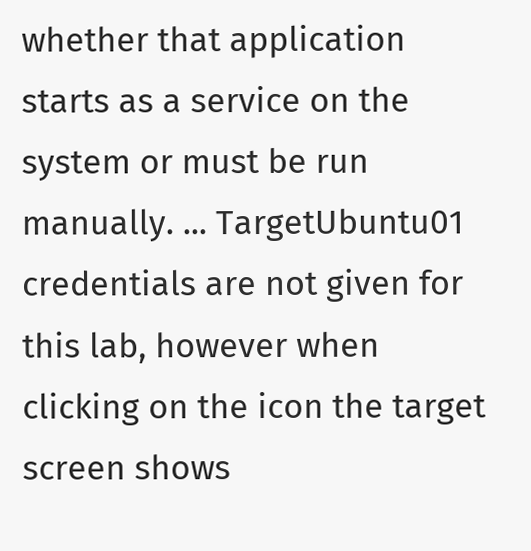whether that application starts as a service on the system or must be run manually. ... TargetUbuntu01 credentials are not given for this lab, however when clicking on the icon the target screen shows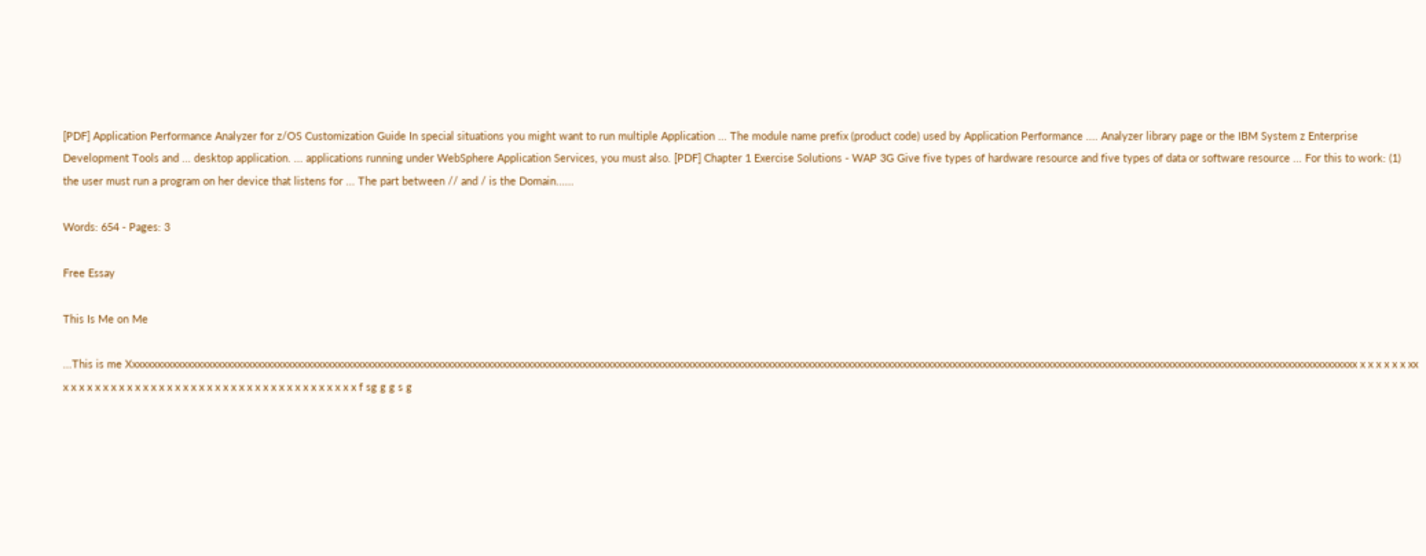[PDF] Application Performance Analyzer for z/OS Customization Guide In special situations you might want to run multiple Application ... The module name prefix (product code) used by Application Performance .... Analyzer library page or the IBM System z Enterprise Development Tools and ... desktop application. ... applications running under WebSphere Application Services, you must also. [PDF] Chapter 1 Exercise Solutions - WAP 3G Give five types of hardware resource and five types of data or software resource ... For this to work: (1) the user must run a program on her device that listens for ... The part between // and / is the Domain......

Words: 654 - Pages: 3

Free Essay

This Is Me on Me

...This is me Xxxxxxxxxxxxxxxxxxxxxxxxxxxxxxxxxxxxxxxxxxxxxxxxxxxxxxxxxxxxxxxxxxxxxxxxxxxxxxxxxxxxxxxxxxxxxxxxxxxxxxxxxxxxxxxxxxxxxxxxxxxxxxxxxxxxxxxxxxxxxxxxxxxxxxxxxxxxxxxxxxxxxxxxxxxxxxxxxxxxxxxxxxxxxxxxxxxxxxxxxxxxxxxxxxxxxxxxxxxxxxxxxxxxxxxxxxxxxxxxxxxxxx x x x x x x xx x x x x x x x x x x x x x x x x x x x x x x x x x x x x x x x x x x x x x f sg g g s g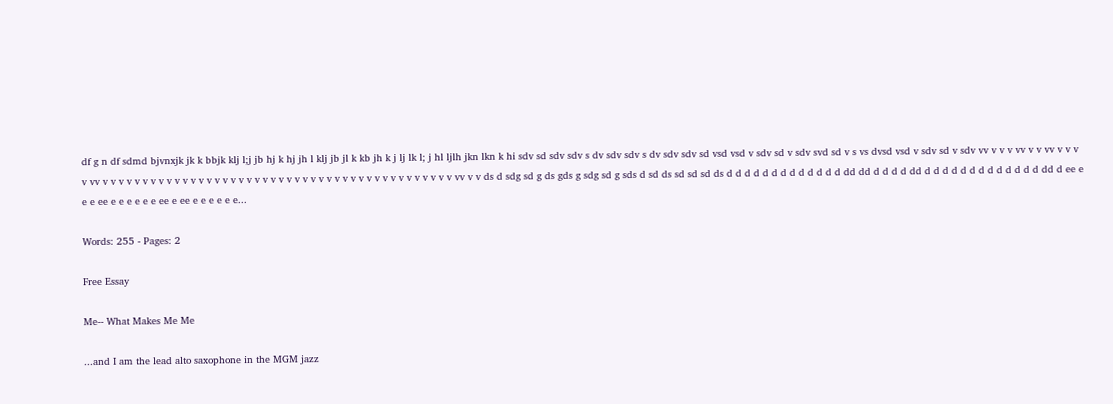df g n df sdmd bjvnxjk jk k bbjk klj l;j jb hj k hj jh l klj jb jl k kb jh k j lj lk l; j hl ljlh jkn lkn k hi sdv sd sdv sdv s dv sdv sdv s dv sdv sdv sd vsd vsd v sdv sd v sdv svd sd v s vs dvsd vsd v sdv sd v sdv vv v v v vv v v vv v v v v vv v v v v v v v v v v v v v v v v v v v v v v v v v v v v v v v v v v v v v v v v v v v v vv v v ds d sdg sd g ds gds g sdg sd g sds d sd ds sd sd sd ds d d d d d d d d d d d d d dd dd d d d d dd d d d d d d d d d d d d d dd d ee e e e ee e e e e e e ee e ee e e e e e e...

Words: 255 - Pages: 2

Free Essay

Me-- What Makes Me Me

...and I am the lead alto saxophone in the MGM jazz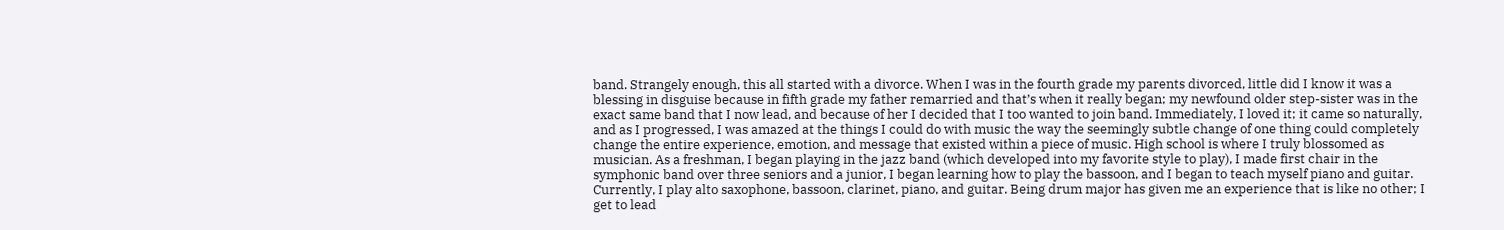band. Strangely enough, this all started with a divorce. When I was in the fourth grade my parents divorced, little did I know it was a blessing in disguise because in fifth grade my father remarried and that’s when it really began; my newfound older step-sister was in the exact same band that I now lead, and because of her I decided that I too wanted to join band. Immediately, I loved it; it came so naturally, and as I progressed, I was amazed at the things I could do with music the way the seemingly subtle change of one thing could completely change the entire experience, emotion, and message that existed within a piece of music. High school is where I truly blossomed as musician. As a freshman, I began playing in the jazz band (which developed into my favorite style to play), I made first chair in the symphonic band over three seniors and a junior, I began learning how to play the bassoon, and I began to teach myself piano and guitar. Currently, I play alto saxophone, bassoon, clarinet, piano, and guitar. Being drum major has given me an experience that is like no other; I get to lead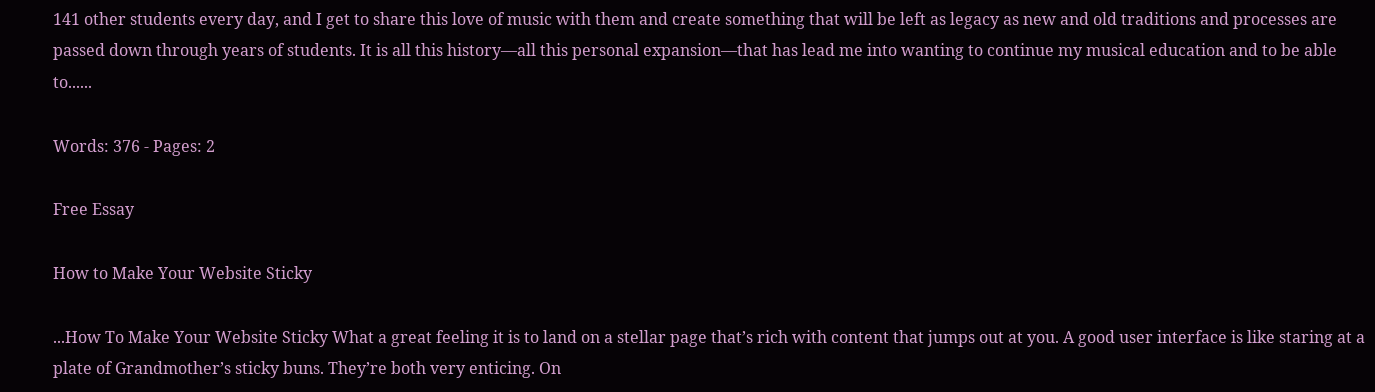141 other students every day, and I get to share this love of music with them and create something that will be left as legacy as new and old traditions and processes are passed down through years of students. It is all this history—all this personal expansion—that has lead me into wanting to continue my musical education and to be able to......

Words: 376 - Pages: 2

Free Essay

How to Make Your Website Sticky

...How To Make Your Website Sticky What a great feeling it is to land on a stellar page that’s rich with content that jumps out at you. A good user interface is like staring at a plate of Grandmother’s sticky buns. They’re both very enticing. On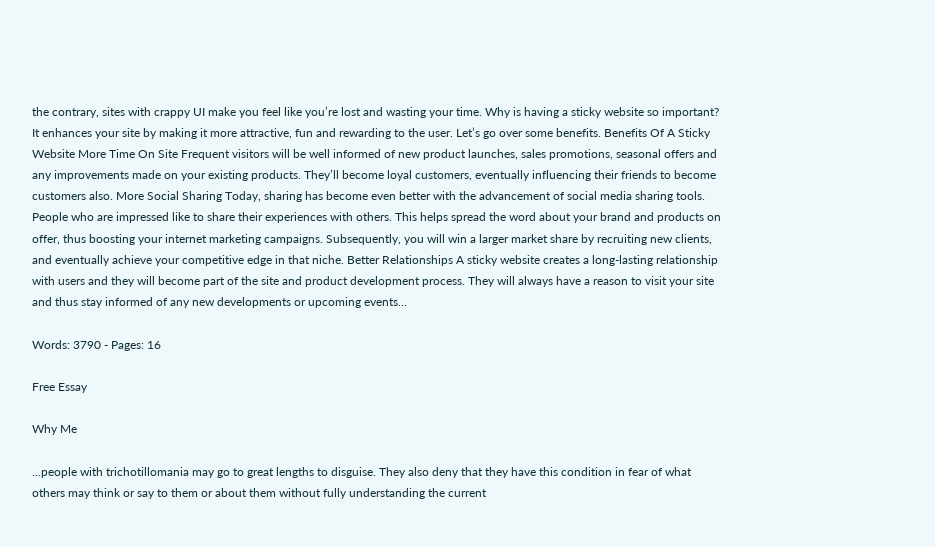the contrary, sites with crappy UI make you feel like you’re lost and wasting your time. Why is having a sticky website so important? It enhances your site by making it more attractive, fun and rewarding to the user. Let’s go over some benefits. Benefits Of A Sticky Website More Time On Site Frequent visitors will be well informed of new product launches, sales promotions, seasonal offers and any improvements made on your existing products. They’ll become loyal customers, eventually influencing their friends to become customers also. More Social Sharing Today, sharing has become even better with the advancement of social media sharing tools. People who are impressed like to share their experiences with others. This helps spread the word about your brand and products on offer, thus boosting your internet marketing campaigns. Subsequently, you will win a larger market share by recruiting new clients, and eventually achieve your competitive edge in that niche. Better Relationships A sticky website creates a long-lasting relationship with users and they will become part of the site and product development process. They will always have a reason to visit your site and thus stay informed of any new developments or upcoming events...

Words: 3790 - Pages: 16

Free Essay

Why Me

...people with trichotillomania may go to great lengths to disguise. They also deny that they have this condition in fear of what others may think or say to them or about them without fully understanding the current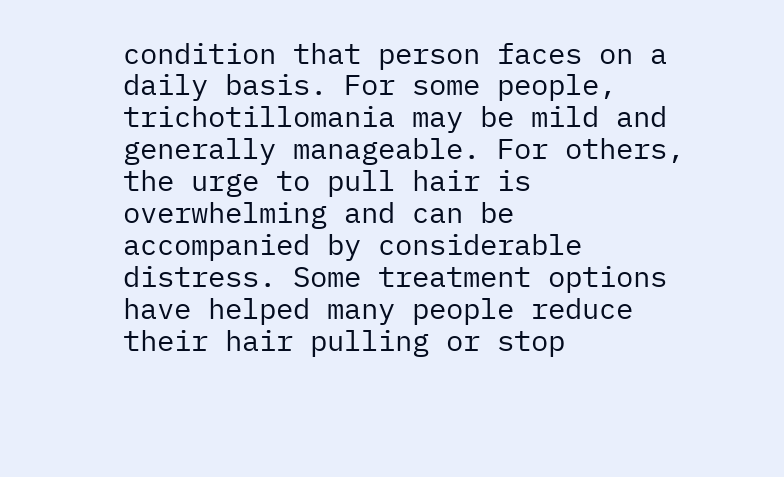condition that person faces on a daily basis. For some people, trichotillomania may be mild and generally manageable. For others, the urge to pull hair is overwhelming and can be accompanied by considerable distress. Some treatment options have helped many people reduce their hair pulling or stop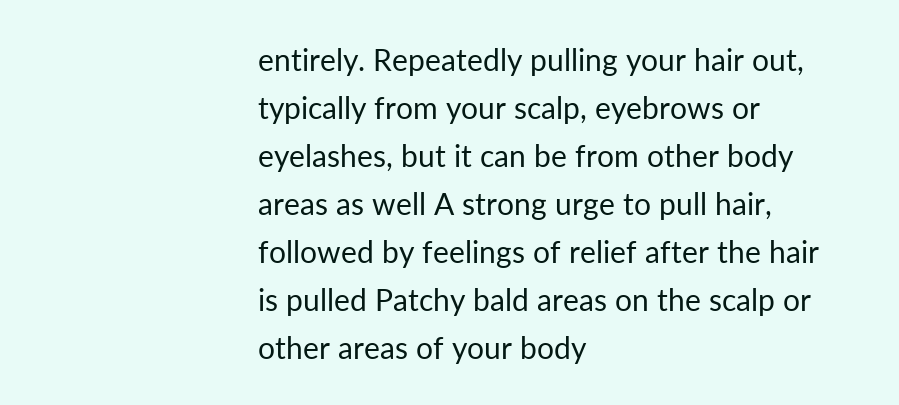entirely. Repeatedly pulling your hair out, typically from your scalp, eyebrows or eyelashes, but it can be from other body areas as well A strong urge to pull hair, followed by feelings of relief after the hair is pulled Patchy bald areas on the scalp or other areas of your body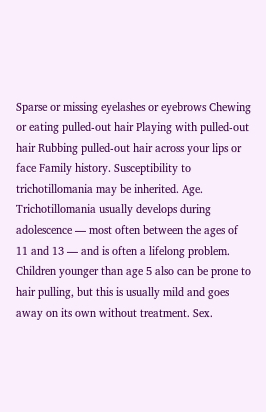Sparse or missing eyelashes or eyebrows Chewing or eating pulled-out hair Playing with pulled-out hair Rubbing pulled-out hair across your lips or face Family history. Susceptibility to trichotillomania may be inherited. Age. Trichotillomania usually develops during adolescence — most often between the ages of 11 and 13 — and is often a lifelong problem. Children younger than age 5 also can be prone to hair pulling, but this is usually mild and goes away on its own without treatment. Sex.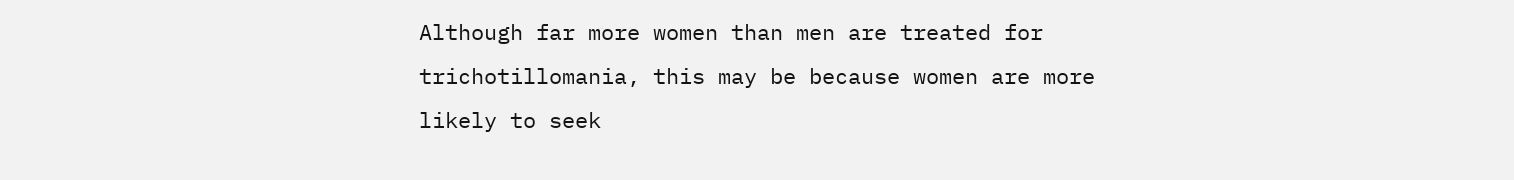Although far more women than men are treated for trichotillomania, this may be because women are more likely to seek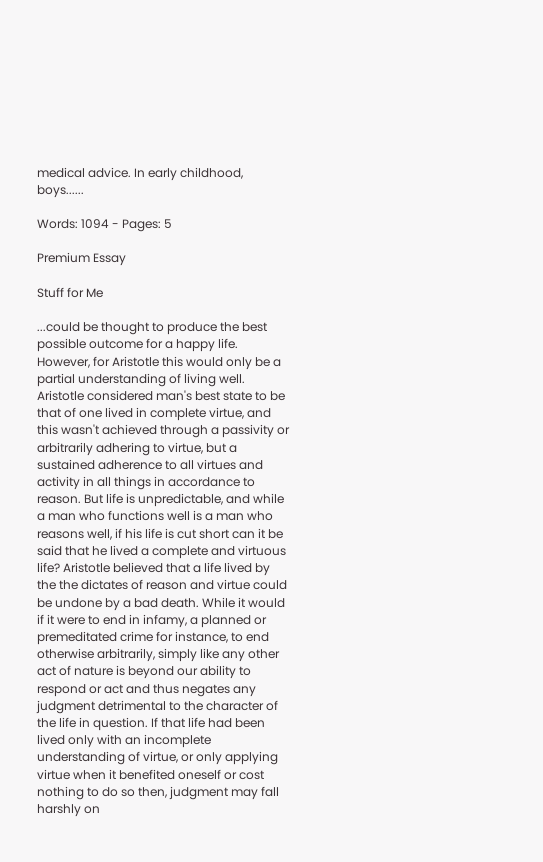medical advice. In early childhood, boys......

Words: 1094 - Pages: 5

Premium Essay

Stuff for Me

...could be thought to produce the best possible outcome for a happy life. However, for Aristotle this would only be a partial understanding of living well. Aristotle considered man's best state to be that of one lived in complete virtue, and this wasn't achieved through a passivity or arbitrarily adhering to virtue, but a sustained adherence to all virtues and activity in all things in accordance to reason. But life is unpredictable, and while a man who functions well is a man who reasons well, if his life is cut short can it be said that he lived a complete and virtuous life? Aristotle believed that a life lived by the the dictates of reason and virtue could be undone by a bad death. While it would if it were to end in infamy, a planned or premeditated crime for instance, to end otherwise arbitrarily, simply like any other act of nature is beyond our ability to respond or act and thus negates any judgment detrimental to the character of the life in question. If that life had been lived only with an incomplete understanding of virtue, or only applying virtue when it benefited oneself or cost nothing to do so then, judgment may fall harshly on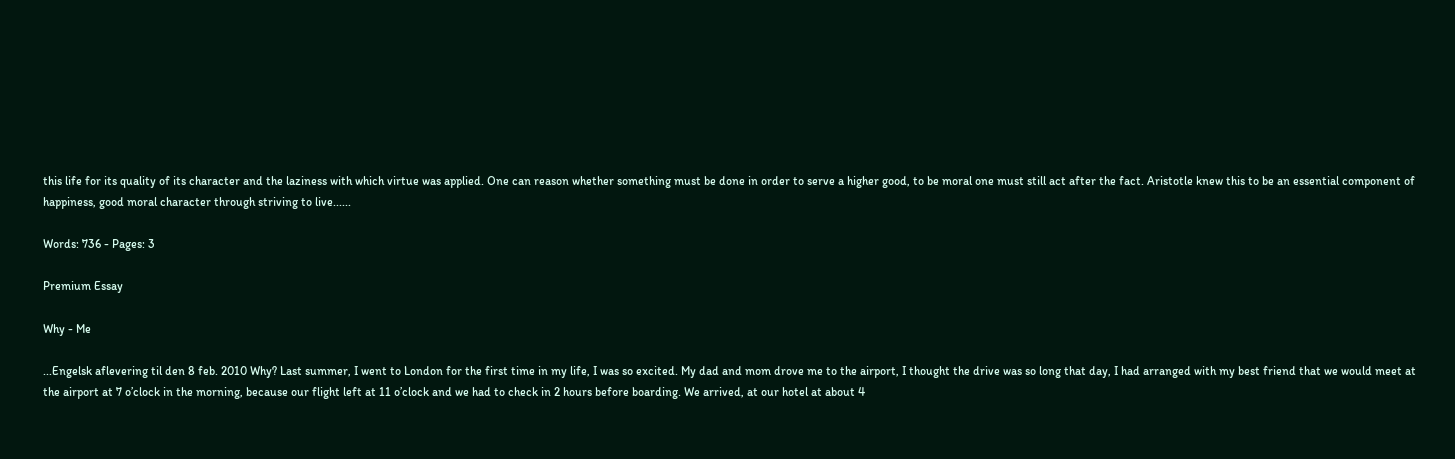this life for its quality of its character and the laziness with which virtue was applied. One can reason whether something must be done in order to serve a higher good, to be moral one must still act after the fact. Aristotle knew this to be an essential component of happiness, good moral character through striving to live......

Words: 736 - Pages: 3

Premium Essay

Why - Me

...Engelsk aflevering til den 8 feb. 2010 Why? Last summer, I went to London for the first time in my life, I was so excited. My dad and mom drove me to the airport, I thought the drive was so long that day, I had arranged with my best friend that we would meet at the airport at 7 o’clock in the morning, because our flight left at 11 o’clock and we had to check in 2 hours before boarding. We arrived, at our hotel at about 4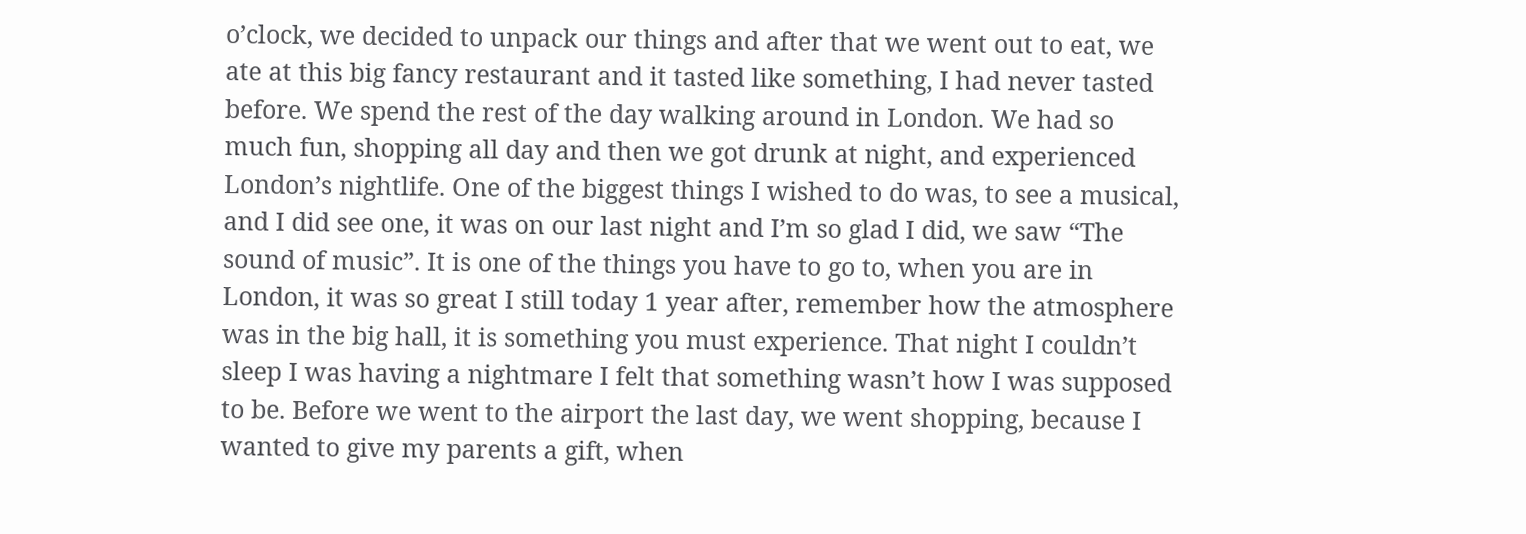o’clock, we decided to unpack our things and after that we went out to eat, we ate at this big fancy restaurant and it tasted like something, I had never tasted before. We spend the rest of the day walking around in London. We had so much fun, shopping all day and then we got drunk at night, and experienced London’s nightlife. One of the biggest things I wished to do was, to see a musical, and I did see one, it was on our last night and I’m so glad I did, we saw “The sound of music”. It is one of the things you have to go to, when you are in London, it was so great I still today 1 year after, remember how the atmosphere was in the big hall, it is something you must experience. That night I couldn’t sleep I was having a nightmare I felt that something wasn’t how I was supposed to be. Before we went to the airport the last day, we went shopping, because I wanted to give my parents a gift, when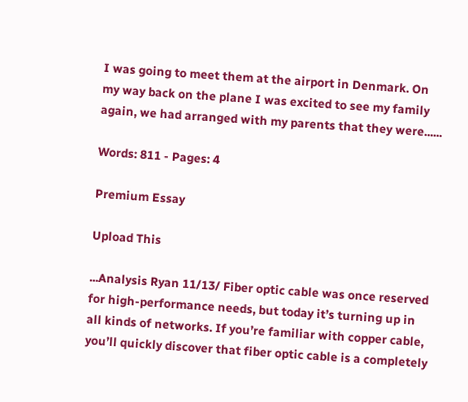I was going to meet them at the airport in Denmark. On my way back on the plane I was excited to see my family again, we had arranged with my parents that they were......

Words: 811 - Pages: 4

Premium Essay

Upload This

...Analysis Ryan 11/13/ Fiber optic cable was once reserved for high-performance needs, but today it’s turning up in all kinds of networks. If you’re familiar with copper cable, you’ll quickly discover that fiber optic cable is a completely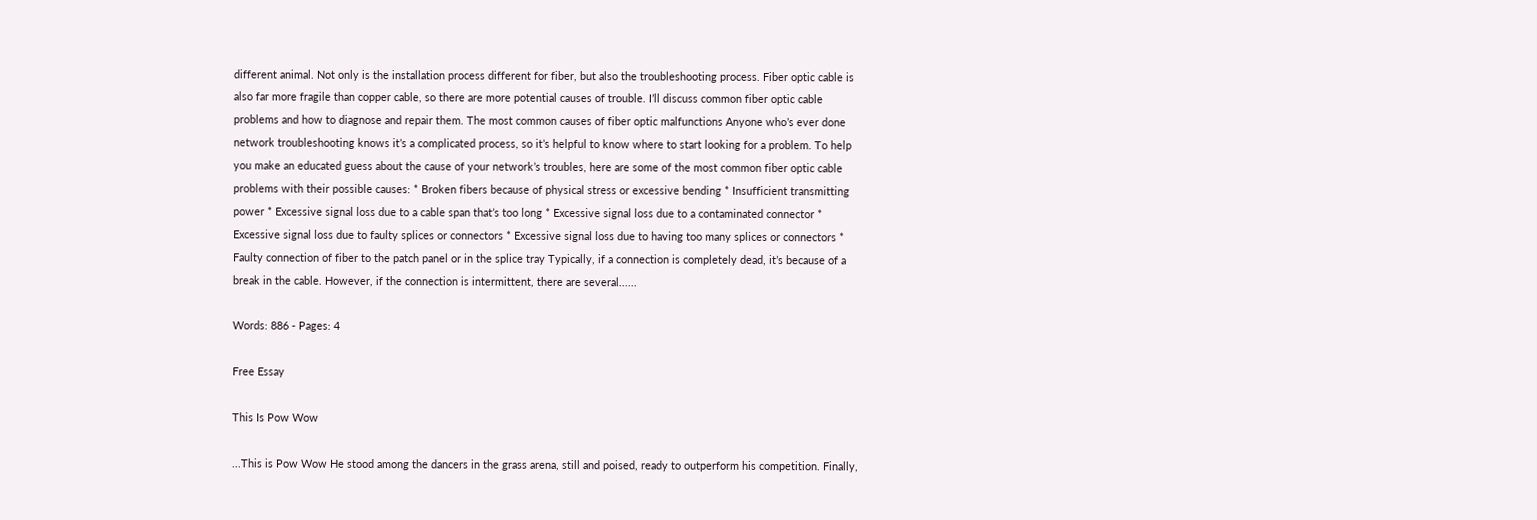different animal. Not only is the installation process different for fiber, but also the troubleshooting process. Fiber optic cable is also far more fragile than copper cable, so there are more potential causes of trouble. I’ll discuss common fiber optic cable problems and how to diagnose and repair them. The most common causes of fiber optic malfunctions Anyone who’s ever done network troubleshooting knows it’s a complicated process, so it’s helpful to know where to start looking for a problem. To help you make an educated guess about the cause of your network’s troubles, here are some of the most common fiber optic cable problems with their possible causes: * Broken fibers because of physical stress or excessive bending * Insufficient transmitting power * Excessive signal loss due to a cable span that’s too long * Excessive signal loss due to a contaminated connector * Excessive signal loss due to faulty splices or connectors * Excessive signal loss due to having too many splices or connectors * Faulty connection of fiber to the patch panel or in the splice tray Typically, if a connection is completely dead, it’s because of a break in the cable. However, if the connection is intermittent, there are several......

Words: 886 - Pages: 4

Free Essay

This Is Pow Wow

...This is Pow Wow He stood among the dancers in the grass arena, still and poised, ready to outperform his competition. Finally,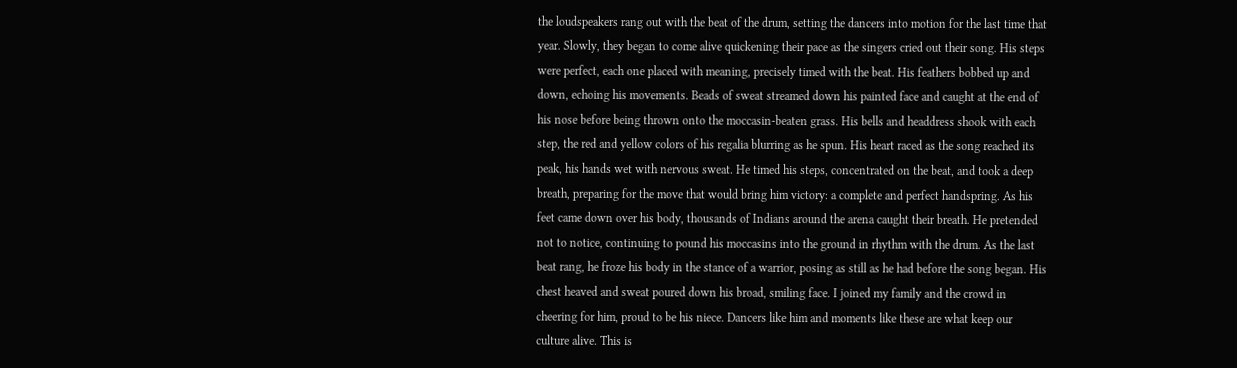the loudspeakers rang out with the beat of the drum, setting the dancers into motion for the last time that year. Slowly, they began to come alive quickening their pace as the singers cried out their song. His steps were perfect, each one placed with meaning, precisely timed with the beat. His feathers bobbed up and down, echoing his movements. Beads of sweat streamed down his painted face and caught at the end of his nose before being thrown onto the moccasin-beaten grass. His bells and headdress shook with each step, the red and yellow colors of his regalia blurring as he spun. His heart raced as the song reached its peak, his hands wet with nervous sweat. He timed his steps, concentrated on the beat, and took a deep breath, preparing for the move that would bring him victory: a complete and perfect handspring. As his feet came down over his body, thousands of Indians around the arena caught their breath. He pretended not to notice, continuing to pound his moccasins into the ground in rhythm with the drum. As the last beat rang, he froze his body in the stance of a warrior, posing as still as he had before the song began. His chest heaved and sweat poured down his broad, smiling face. I joined my family and the crowd in cheering for him, proud to be his niece. Dancers like him and moments like these are what keep our culture alive. This is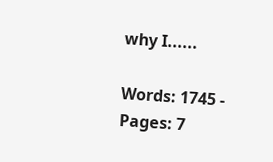why I......

Words: 1745 - Pages: 7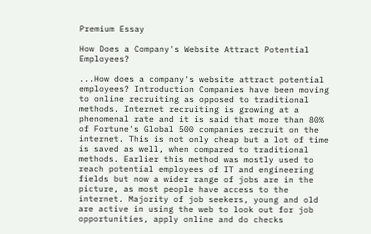Premium Essay

How Does a Company's Website Attract Potential Employees?

...How does a company's website attract potential employees? Introduction Companies have been moving to online recruiting as opposed to traditional methods. Internet recruiting is growing at a phenomenal rate and it is said that more than 80% of Fortune's Global 500 companies recruit on the internet. This is not only cheap but a lot of time is saved as well, when compared to traditional methods. Earlier this method was mostly used to reach potential employees of IT and engineering fields but now a wider range of jobs are in the picture, as most people have access to the internet. Majority of job seekers, young and old are active in using the web to look out for job opportunities, apply online and do checks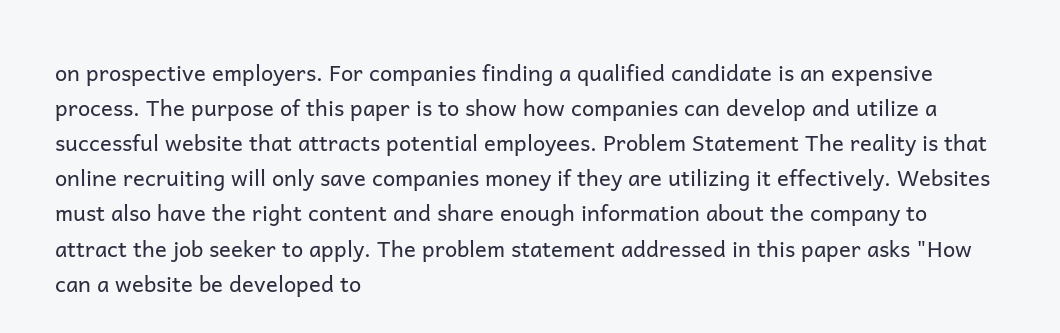on prospective employers. For companies finding a qualified candidate is an expensive process. The purpose of this paper is to show how companies can develop and utilize a successful website that attracts potential employees. Problem Statement The reality is that online recruiting will only save companies money if they are utilizing it effectively. Websites must also have the right content and share enough information about the company to attract the job seeker to apply. The problem statement addressed in this paper asks "How can a website be developed to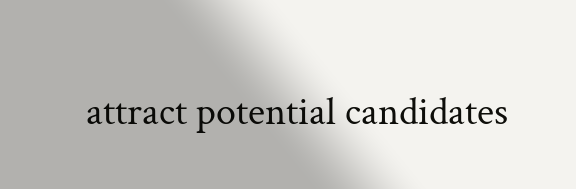attract potential candidates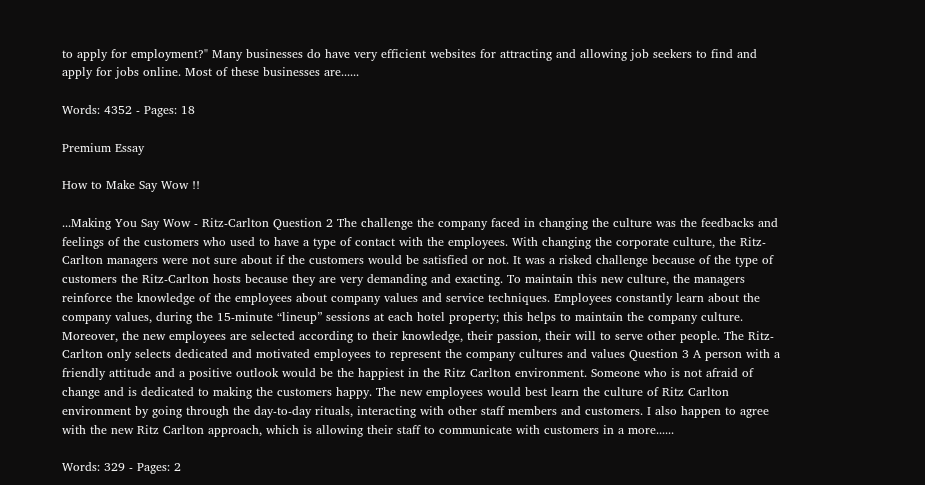to apply for employment?" Many businesses do have very efficient websites for attracting and allowing job seekers to find and apply for jobs online. Most of these businesses are......

Words: 4352 - Pages: 18

Premium Essay

How to Make Say Wow !!

...Making You Say Wow - Ritz-Carlton Question 2 The challenge the company faced in changing the culture was the feedbacks and feelings of the customers who used to have a type of contact with the employees. With changing the corporate culture, the Ritz-Carlton managers were not sure about if the customers would be satisfied or not. It was a risked challenge because of the type of customers the Ritz-Carlton hosts because they are very demanding and exacting. To maintain this new culture, the managers reinforce the knowledge of the employees about company values and service techniques. Employees constantly learn about the company values, during the 15-minute “lineup” sessions at each hotel property; this helps to maintain the company culture. Moreover, the new employees are selected according to their knowledge, their passion, their will to serve other people. The Ritz-Carlton only selects dedicated and motivated employees to represent the company cultures and values Question 3 A person with a friendly attitude and a positive outlook would be the happiest in the Ritz Carlton environment. Someone who is not afraid of change and is dedicated to making the customers happy. The new employees would best learn the culture of Ritz Carlton environment by going through the day-to-day rituals, interacting with other staff members and customers. I also happen to agree with the new Ritz Carlton approach, which is allowing their staff to communicate with customers in a more......

Words: 329 - Pages: 2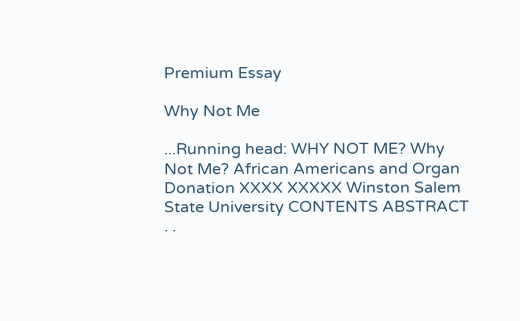Premium Essay

Why Not Me

...Running head: WHY NOT ME? Why Not Me? African Americans and Organ Donation XXXX XXXXX Winston Salem State University CONTENTS ABSTRACT . .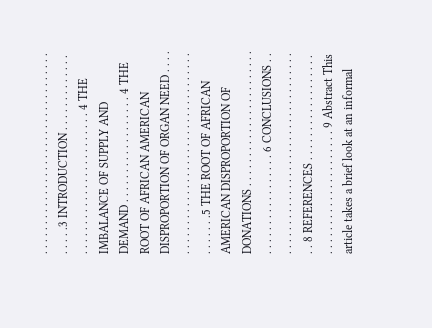. . . . . . . . . . . . . . . . . . . . . . . . . . . . . . . . . . . . . . .3 INTRODUCTION . . . . . . . . . . . . . . . . . . . . . . . . . . . . . . . . . . . . . 4 THE IMBALANCE OF SUPPLY AND DEMAND . . . . . . . . . . . . . . . . . . 4 THE ROOT OF AFRICAN AMERICAN DISPROPORTION OF ORGAN NEED . . . . . . . . . . . . . . . . . . . . . . . . . . . . . . . . . . . . . . . . . . . . .5 THE ROOT OF AFRICAN AMERICAN DISPROPORTION OF DONATIONS . . . . . . . . . . . . . . . . . . . . . . . . . . . . . . . . . . . . . . . . 6 CONCLUSIONS . . . . . . . . . . . . . . . . . . . . . . . . . . . . . . . . . . . . . . 8 REFERENCES . . . . . . . . . . . . . . . . . . . . . . . . . . . . . . . . . . . . . . . 9 Abstract This article takes a brief look at an informal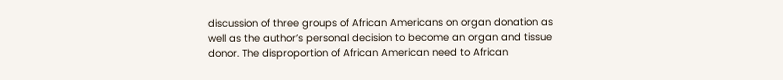discussion of three groups of African Americans on organ donation as well as the author’s personal decision to become an organ and tissue donor. The disproportion of African American need to African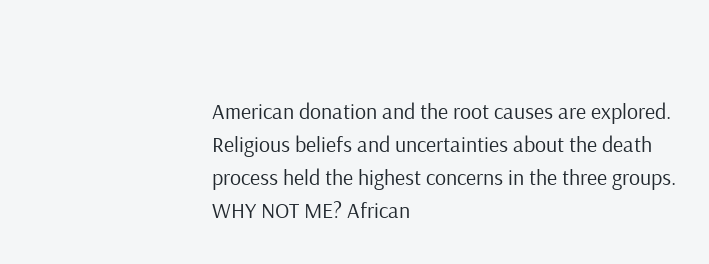American donation and the root causes are explored. Religious beliefs and uncertainties about the death process held the highest concerns in the three groups. WHY NOT ME? African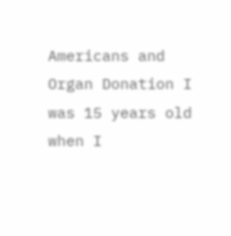Americans and Organ Donation I was 15 years old when I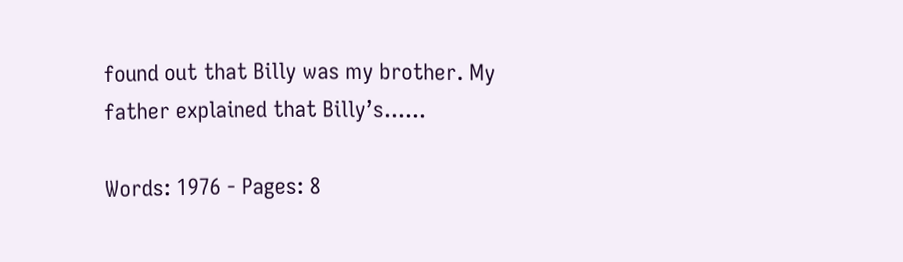found out that Billy was my brother. My father explained that Billy’s......

Words: 1976 - Pages: 8